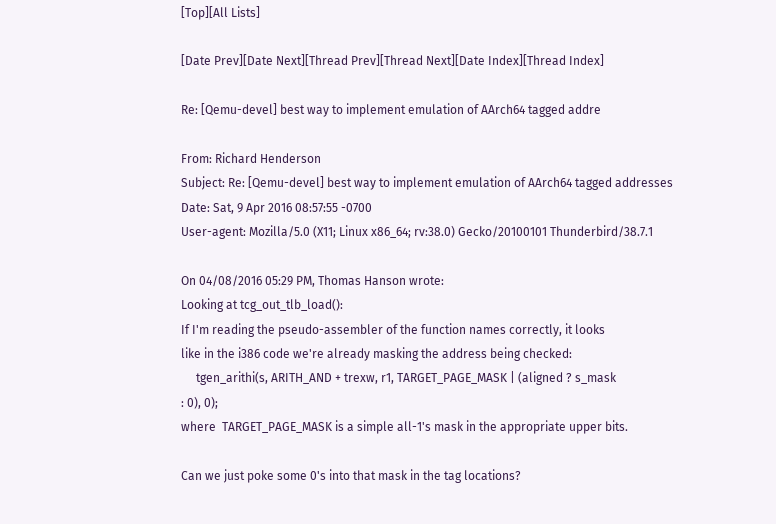[Top][All Lists]

[Date Prev][Date Next][Thread Prev][Thread Next][Date Index][Thread Index]

Re: [Qemu-devel] best way to implement emulation of AArch64 tagged addre

From: Richard Henderson
Subject: Re: [Qemu-devel] best way to implement emulation of AArch64 tagged addresses
Date: Sat, 9 Apr 2016 08:57:55 -0700
User-agent: Mozilla/5.0 (X11; Linux x86_64; rv:38.0) Gecko/20100101 Thunderbird/38.7.1

On 04/08/2016 05:29 PM, Thomas Hanson wrote:
Looking at tcg_out_tlb_load():
If I'm reading the pseudo-assembler of the function names correctly, it looks
like in the i386 code we're already masking the address being checked:
     tgen_arithi(s, ARITH_AND + trexw, r1, TARGET_PAGE_MASK | (aligned ? s_mask
: 0), 0);
where  TARGET_PAGE_MASK is a simple all-1's mask in the appropriate upper bits.

Can we just poke some 0's into that mask in the tag locations?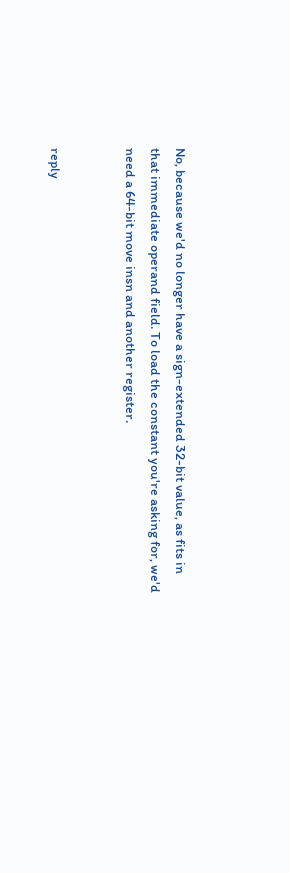No, because we'd no longer have a sign-extended 32-bit value, as fits in that immediate operand field. To load the constant you're asking for, we'd need a 64-bit move insn and another register.


reply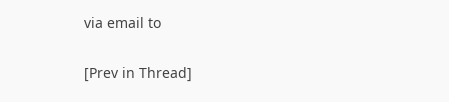via email to

[Prev in Thread]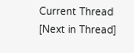Current Thread [Next in Thread]